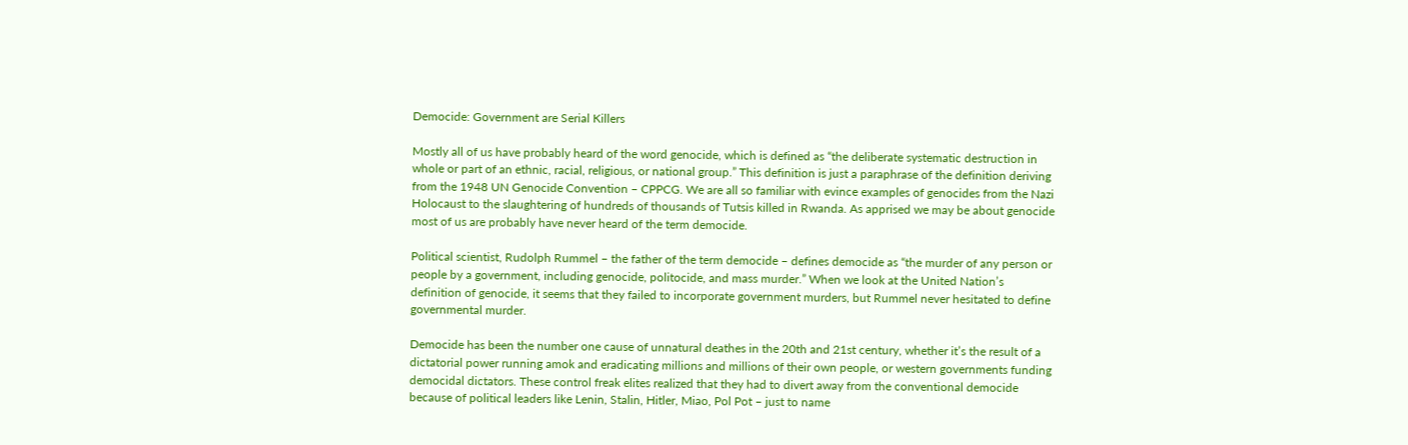Democide: Government are Serial Killers

Mostly all of us have probably heard of the word genocide, which is defined as “the deliberate systematic destruction in whole or part of an ethnic, racial, religious, or national group.” This definition is just a paraphrase of the definition deriving from the 1948 UN Genocide Convention – CPPCG. We are all so familiar with evince examples of genocides from the Nazi Holocaust to the slaughtering of hundreds of thousands of Tutsis killed in Rwanda. As apprised we may be about genocide most of us are probably have never heard of the term democide.

Political scientist, Rudolph Rummel – the father of the term democide – defines democide as “the murder of any person or people by a government, including genocide, politocide, and mass murder.” When we look at the United Nation’s definition of genocide, it seems that they failed to incorporate government murders, but Rummel never hesitated to define governmental murder.

Democide has been the number one cause of unnatural deathes in the 20th and 21st century, whether it’s the result of a dictatorial power running amok and eradicating millions and millions of their own people, or western governments funding democidal dictators. These control freak elites realized that they had to divert away from the conventional democide because of political leaders like Lenin, Stalin, Hitler, Miao, Pol Pot – just to name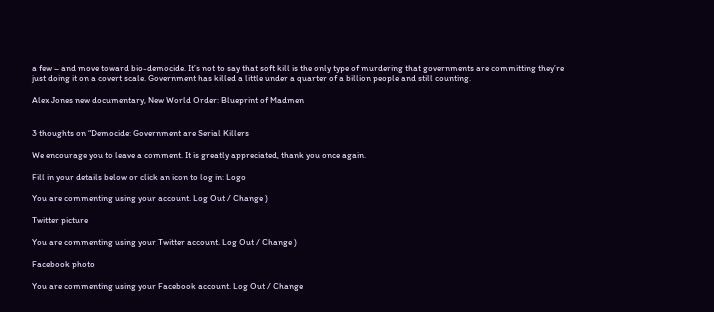a few – and move toward bio-democide. It’s not to say that soft kill is the only type of murdering that governments are committing they’re just doing it on a covert scale. Government has killed a little under a quarter of a billion people and still counting.

Alex Jones new documentary, New World Order: Blueprint of Madmen


3 thoughts on “Democide: Government are Serial Killers

We encourage you to leave a comment. It is greatly appreciated, thank you once again.

Fill in your details below or click an icon to log in: Logo

You are commenting using your account. Log Out / Change )

Twitter picture

You are commenting using your Twitter account. Log Out / Change )

Facebook photo

You are commenting using your Facebook account. Log Out / Change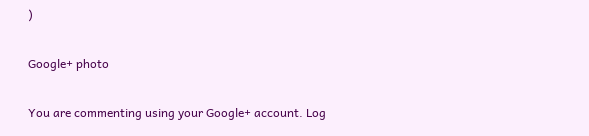)

Google+ photo

You are commenting using your Google+ account. Log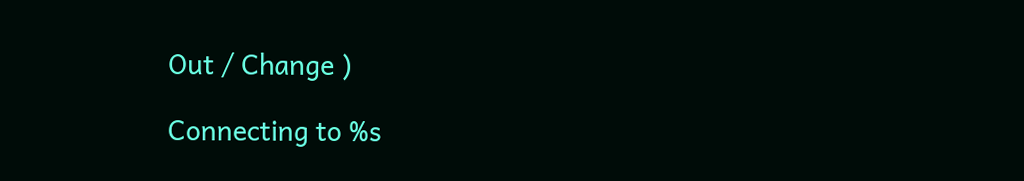Out / Change )

Connecting to %s